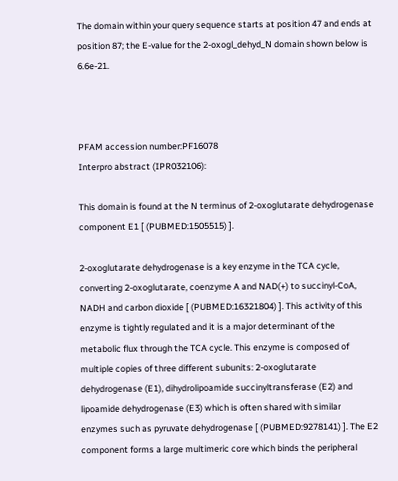The domain within your query sequence starts at position 47 and ends at position 87; the E-value for the 2-oxogl_dehyd_N domain shown below is 6.6e-21.



PFAM accession number:PF16078
Interpro abstract (IPR032106):

This domain is found at the N terminus of 2-oxoglutarate dehydrogenase component E1 [ (PUBMED:1505515) ].

2-oxoglutarate dehydrogenase is a key enzyme in the TCA cycle, converting 2-oxoglutarate, coenzyme A and NAD(+) to succinyl-CoA, NADH and carbon dioxide [ (PUBMED:16321804) ]. This activity of this enzyme is tightly regulated and it is a major determinant of the metabolic flux through the TCA cycle. This enzyme is composed of multiple copies of three different subunits: 2-oxoglutarate dehydrogenase (E1), dihydrolipoamide succinyltransferase (E2) and lipoamide dehydrogenase (E3) which is often shared with similar enzymes such as pyruvate dehydrogenase [ (PUBMED:9278141) ]. The E2 component forms a large multimeric core which binds the peripheral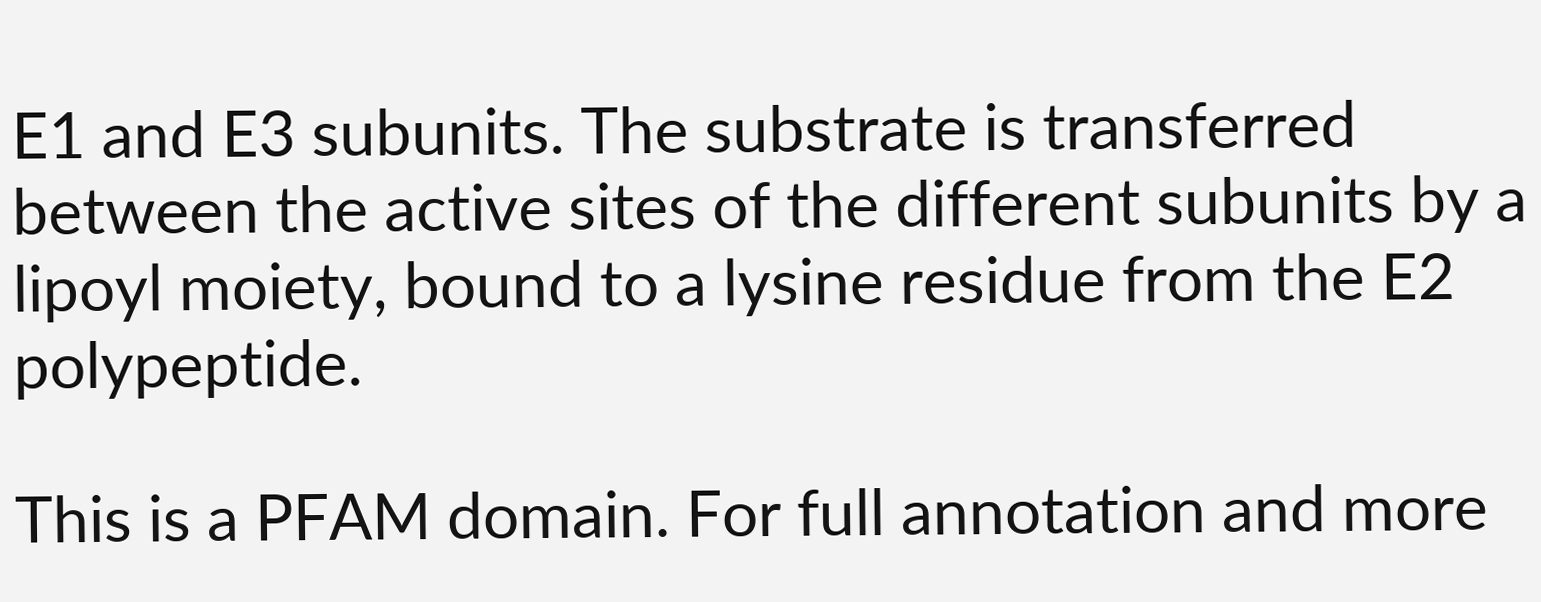E1 and E3 subunits. The substrate is transferred between the active sites of the different subunits by a lipoyl moiety, bound to a lysine residue from the E2 polypeptide.

This is a PFAM domain. For full annotation and more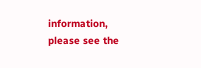information, please see the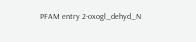PFAM entry 2-oxogl_dehyd_N